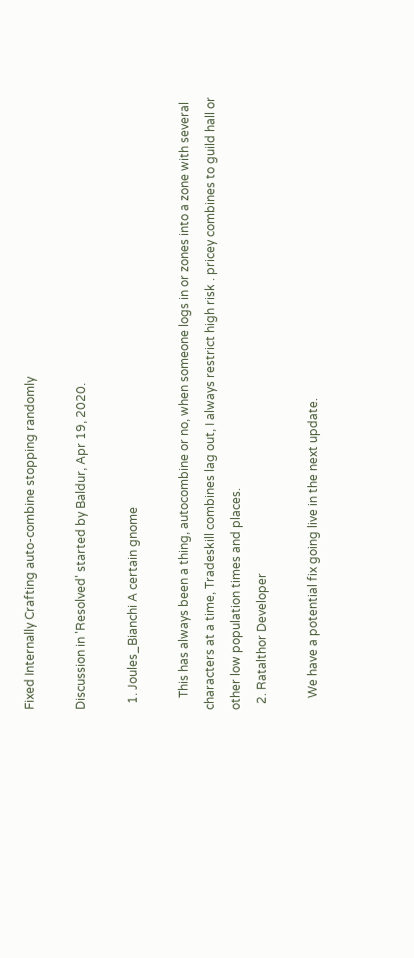Fixed Internally Crafting auto-combine stopping randomly

Discussion in 'Resolved' started by Baldur, Apr 19, 2020.

  1. Joules_Bianchi A certain gnome

    This has always been a thing, autocombine or no, when someone logs in or zones into a zone with several characters at a time, Tradeskill combines lag out, I always restrict high risk . pricey combines to guild hall or other low population times and places.
  2. Ratalthor Developer

    We have a potential fix going live in the next update.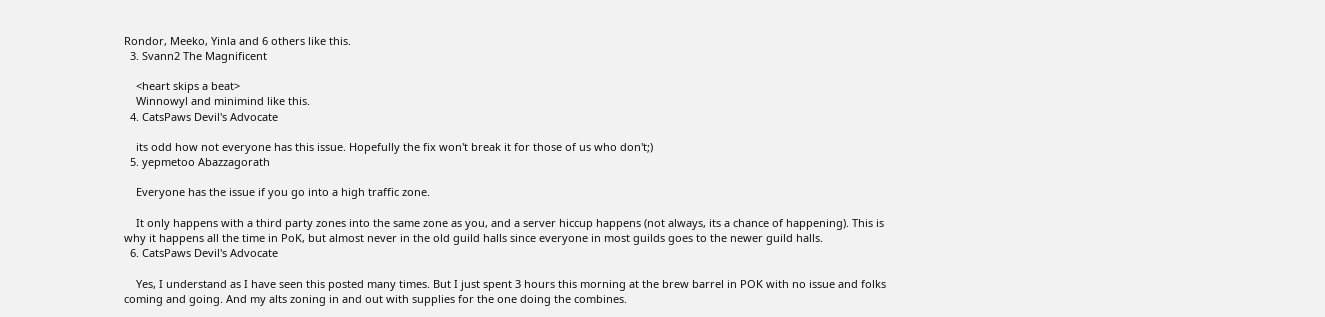Rondor, Meeko, Yinla and 6 others like this.
  3. Svann2 The Magnificent

    <heart skips a beat>
    Winnowyl and minimind like this.
  4. CatsPaws Devil's Advocate

    its odd how not everyone has this issue. Hopefully the fix won't break it for those of us who don't;)
  5. yepmetoo Abazzagorath

    Everyone has the issue if you go into a high traffic zone.

    It only happens with a third party zones into the same zone as you, and a server hiccup happens (not always, its a chance of happening). This is why it happens all the time in PoK, but almost never in the old guild halls since everyone in most guilds goes to the newer guild halls.
  6. CatsPaws Devil's Advocate

    Yes, I understand as I have seen this posted many times. But I just spent 3 hours this morning at the brew barrel in POK with no issue and folks coming and going. And my alts zoning in and out with supplies for the one doing the combines.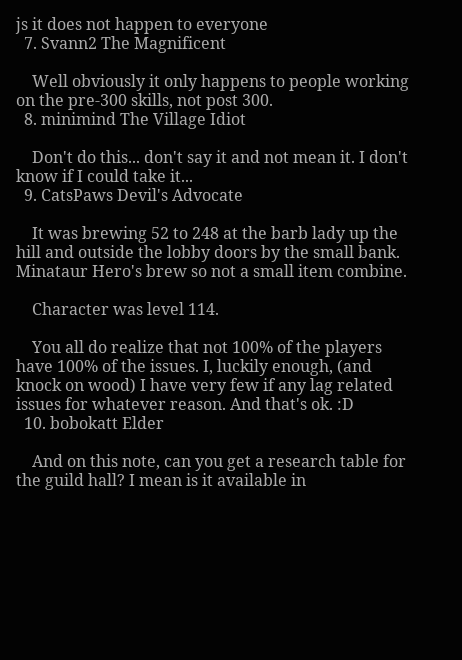js it does not happen to everyone
  7. Svann2 The Magnificent

    Well obviously it only happens to people working on the pre-300 skills, not post 300.
  8. minimind The Village Idiot

    Don't do this... don't say it and not mean it. I don't know if I could take it...
  9. CatsPaws Devil's Advocate

    It was brewing 52 to 248 at the barb lady up the hill and outside the lobby doors by the small bank. Minataur Hero's brew so not a small item combine.

    Character was level 114.

    You all do realize that not 100% of the players have 100% of the issues. I, luckily enough, (and knock on wood) I have very few if any lag related issues for whatever reason. And that's ok. :D
  10. bobokatt Elder

    And on this note, can you get a research table for the guild hall? I mean is it available in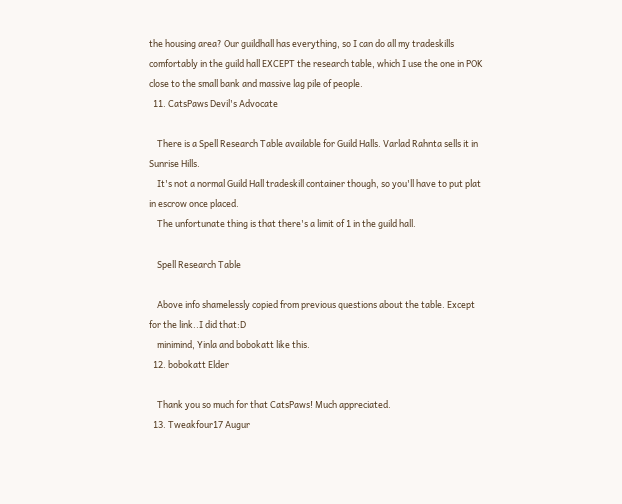the housing area? Our guildhall has everything, so I can do all my tradeskills comfortably in the guild hall EXCEPT the research table, which I use the one in POK close to the small bank and massive lag pile of people.
  11. CatsPaws Devil's Advocate

    There is a Spell Research Table available for Guild Halls. Varlad Rahnta sells it in Sunrise Hills.
    It's not a normal Guild Hall tradeskill container though, so you'll have to put plat in escrow once placed.
    The unfortunate thing is that there's a limit of 1 in the guild hall.

    Spell Research Table

    Above info shamelessly copied from previous questions about the table. Except for the link..I did that:D
    minimind, Yinla and bobokatt like this.
  12. bobokatt Elder

    Thank you so much for that CatsPaws! Much appreciated.
  13. Tweakfour17 Augur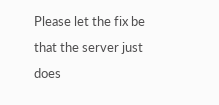Please let the fix be that the server just does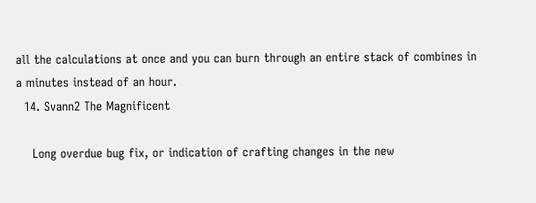all the calculations at once and you can burn through an entire stack of combines in a minutes instead of an hour.
  14. Svann2 The Magnificent

    Long overdue bug fix, or indication of crafting changes in the new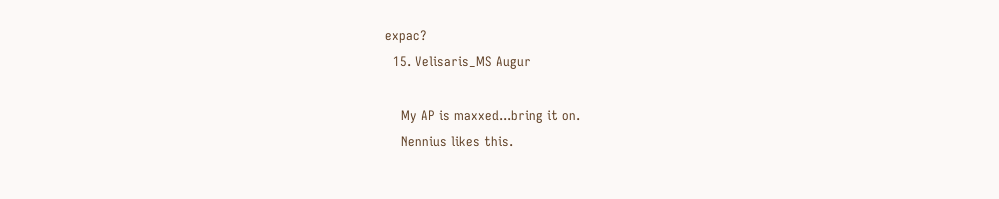expac?
  15. Velisaris_MS Augur

    My AP is maxxed...bring it on.
    Nennius likes this.